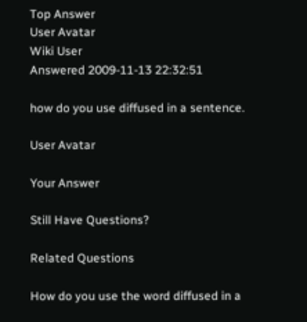Top Answer
User Avatar
Wiki User
Answered 2009-11-13 22:32:51

how do you use diffused in a sentence.

User Avatar

Your Answer

Still Have Questions?

Related Questions

How do you use the word diffused in a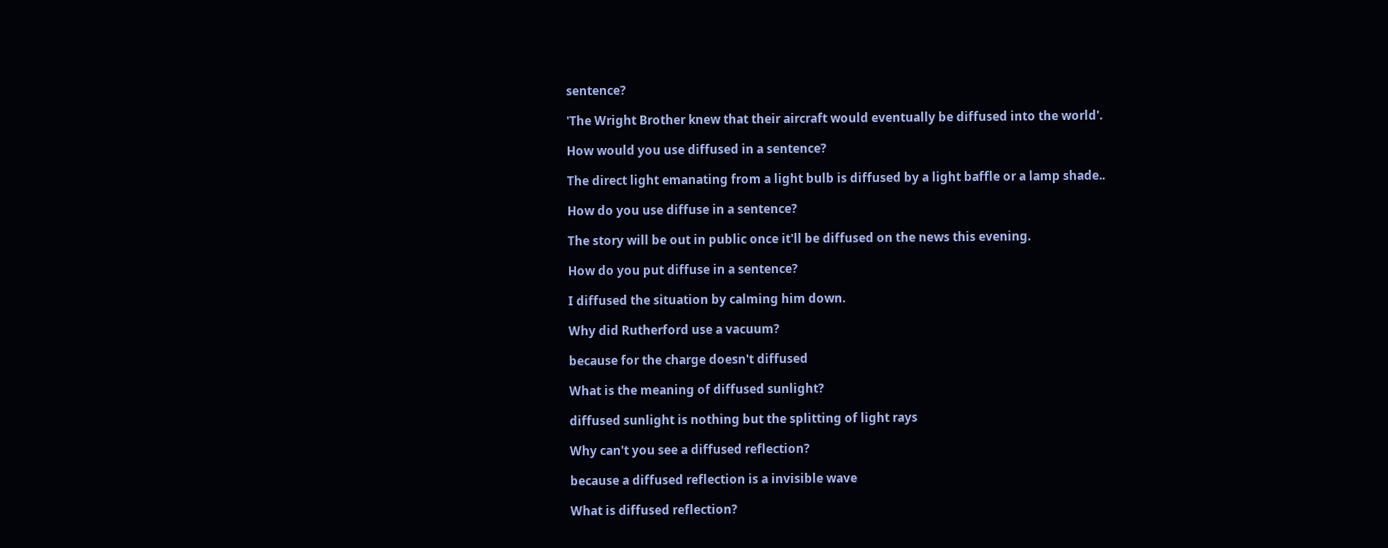sentence?

'The Wright Brother knew that their aircraft would eventually be diffused into the world'.

How would you use diffused in a sentence?

The direct light emanating from a light bulb is diffused by a light baffle or a lamp shade..

How do you use diffuse in a sentence?

The story will be out in public once it'll be diffused on the news this evening.

How do you put diffuse in a sentence?

I diffused the situation by calming him down.

Why did Rutherford use a vacuum?

because for the charge doesn't diffused

What is the meaning of diffused sunlight?

diffused sunlight is nothing but the splitting of light rays

Why can't you see a diffused reflection?

because a diffused reflection is a invisible wave

What is diffused reflection?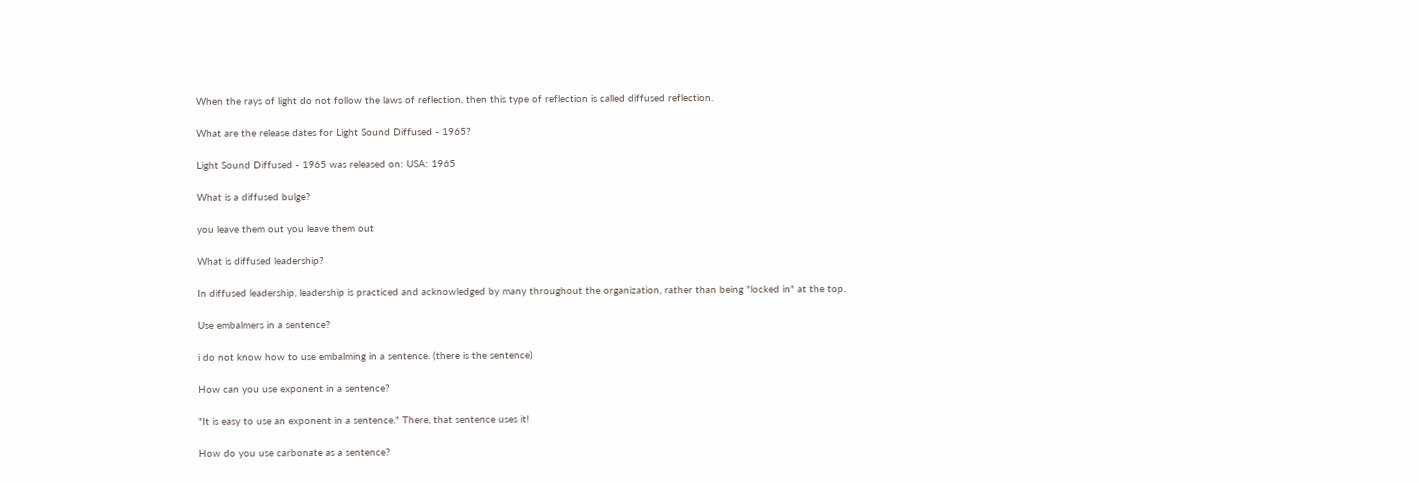When the rays of light do not follow the laws of reflection, then this type of reflection is called diffused reflection.

What are the release dates for Light Sound Diffused - 1965?

Light Sound Diffused - 1965 was released on: USA: 1965

What is a diffused bulge?

you leave them out you leave them out

What is diffused leadership?

In diffused leadership, leadership is practiced and acknowledged by many throughout the organization, rather than being "locked in" at the top.

Use embalmers in a sentence?

i do not know how to use embalming in a sentence. (there is the sentence)

How can you use exponent in a sentence?

"It is easy to use an exponent in a sentence." There, that sentence uses it!

How do you use carbonate as a sentence?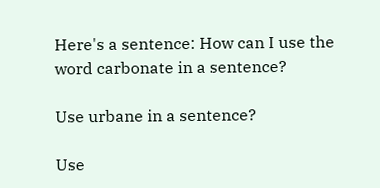Here's a sentence: How can I use the word carbonate in a sentence?

Use urbane in a sentence?

Use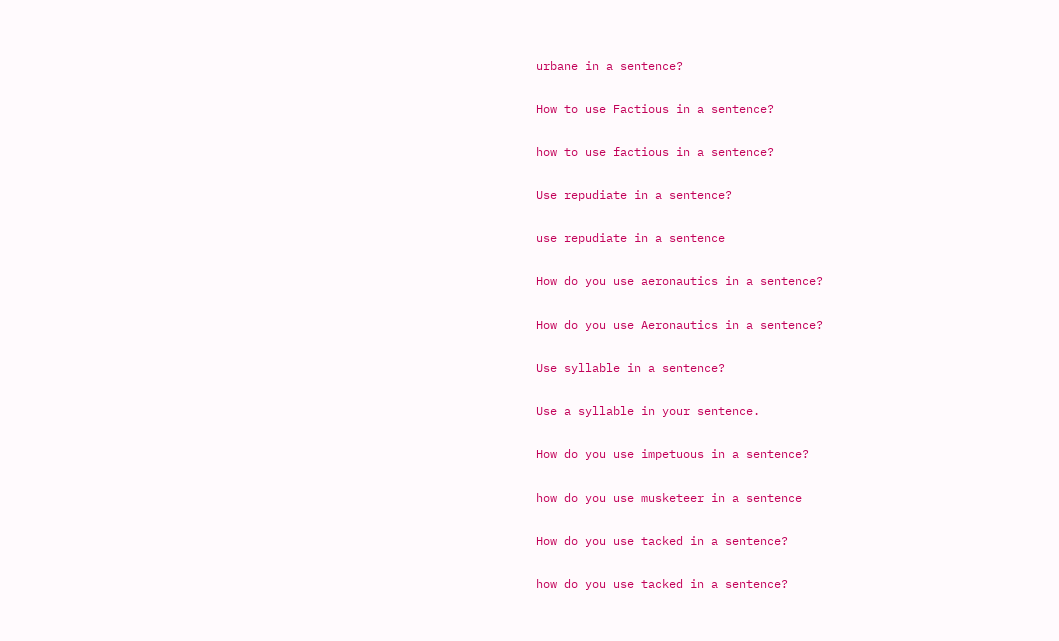urbane in a sentence?

How to use Factious in a sentence?

how to use factious in a sentence?

Use repudiate in a sentence?

use repudiate in a sentence

How do you use aeronautics in a sentence?

How do you use Aeronautics in a sentence?

Use syllable in a sentence?

Use a syllable in your sentence.

How do you use impetuous in a sentence?

how do you use musketeer in a sentence

How do you use tacked in a sentence?

how do you use tacked in a sentence?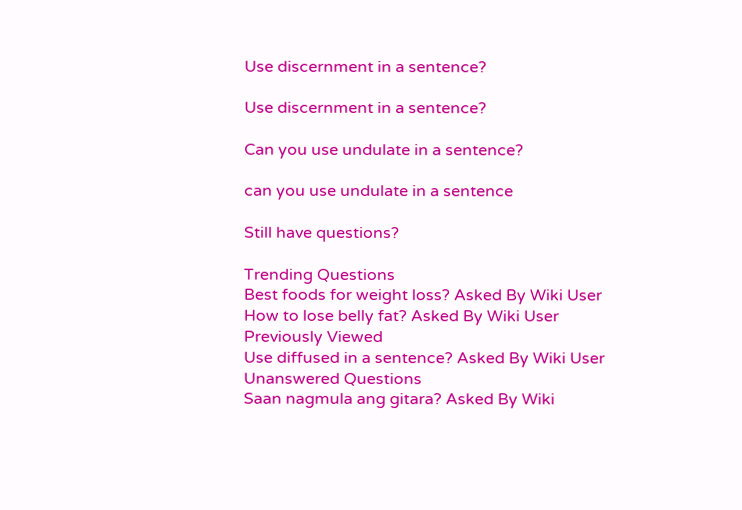Use discernment in a sentence?

Use discernment in a sentence?

Can you use undulate in a sentence?

can you use undulate in a sentence

Still have questions?

Trending Questions
Best foods for weight loss? Asked By Wiki User
How to lose belly fat? Asked By Wiki User
Previously Viewed
Use diffused in a sentence? Asked By Wiki User
Unanswered Questions
Saan nagmula ang gitara? Asked By Wiki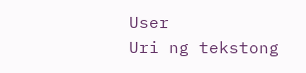User
Uri ng tekstong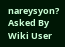nareysyon? Asked By Wiki User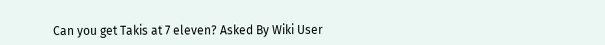Can you get Takis at 7 eleven? Asked By Wiki User